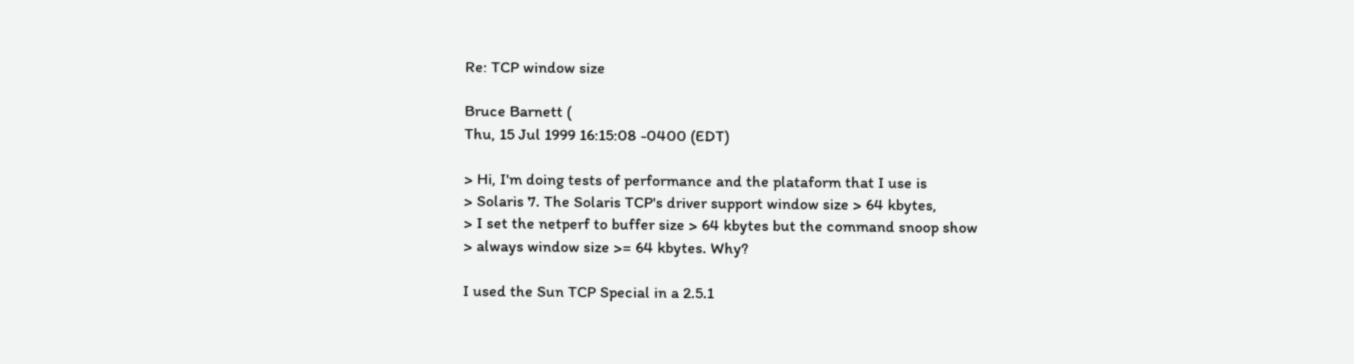Re: TCP window size

Bruce Barnett (
Thu, 15 Jul 1999 16:15:08 -0400 (EDT)

> Hi, I'm doing tests of performance and the plataform that I use is
> Solaris 7. The Solaris TCP's driver support window size > 64 kbytes,
> I set the netperf to buffer size > 64 kbytes but the command snoop show
> always window size >= 64 kbytes. Why?

I used the Sun TCP Special in a 2.5.1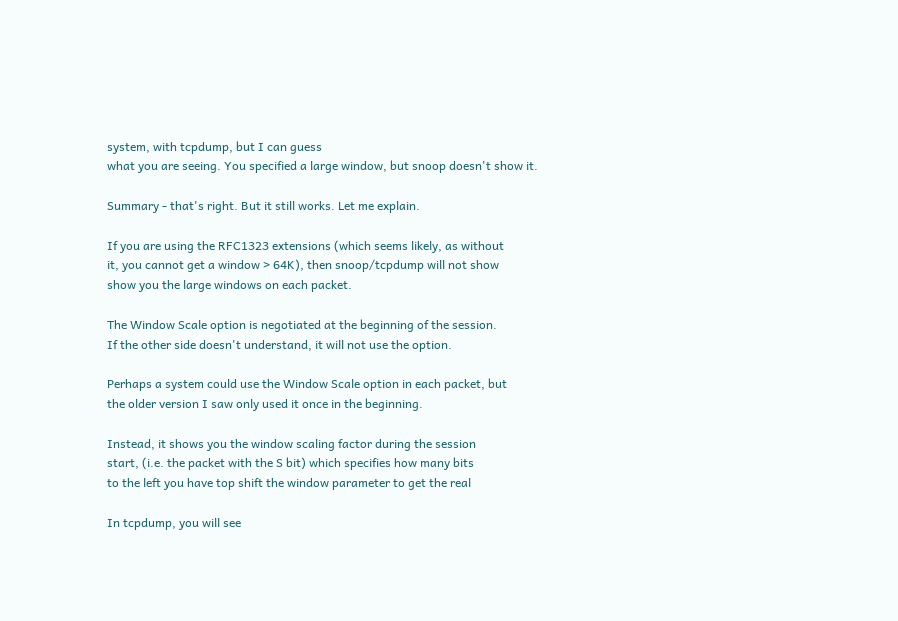system, with tcpdump, but I can guess
what you are seeing. You specified a large window, but snoop doesn't show it.

Summary - that's right. But it still works. Let me explain.

If you are using the RFC1323 extensions (which seems likely, as without
it, you cannot get a window > 64K), then snoop/tcpdump will not show
show you the large windows on each packet.

The Window Scale option is negotiated at the beginning of the session.
If the other side doesn't understand, it will not use the option.

Perhaps a system could use the Window Scale option in each packet, but
the older version I saw only used it once in the beginning.

Instead, it shows you the window scaling factor during the session
start, (i.e. the packet with the S bit) which specifies how many bits
to the left you have top shift the window parameter to get the real

In tcpdump, you will see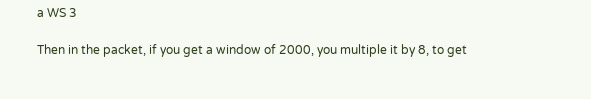a WS 3

Then in the packet, if you get a window of 2000, you multiple it by 8, to get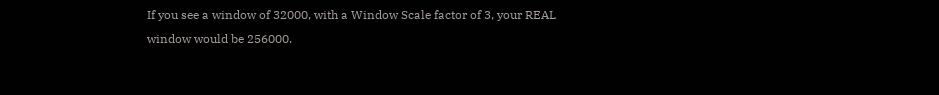If you see a window of 32000, with a Window Scale factor of 3, your REAL
window would be 256000.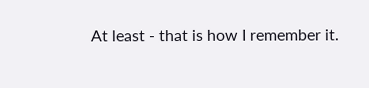At least - that is how I remember it.